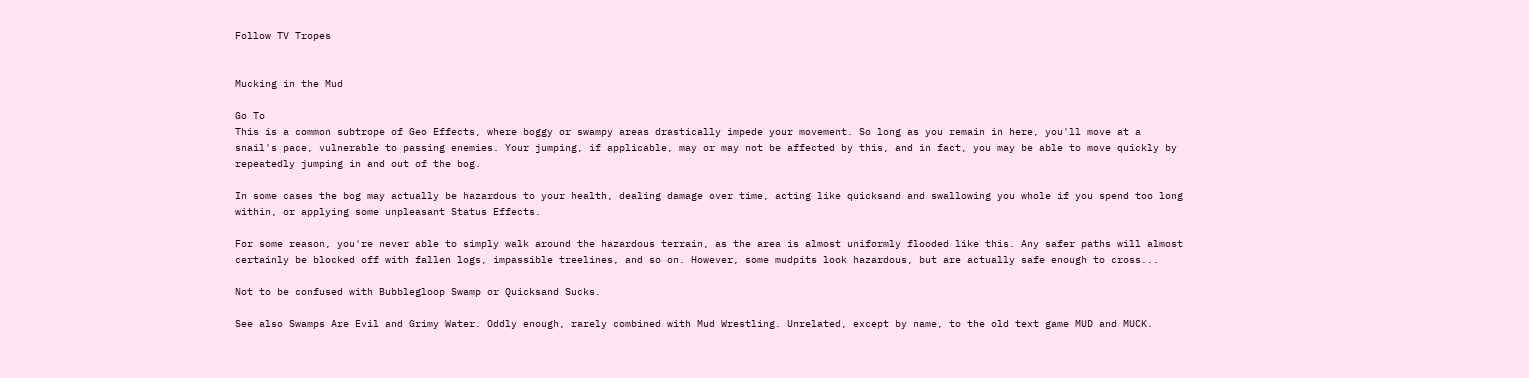Follow TV Tropes


Mucking in the Mud

Go To
This is a common subtrope of Geo Effects, where boggy or swampy areas drastically impede your movement. So long as you remain in here, you'll move at a snail's pace, vulnerable to passing enemies. Your jumping, if applicable, may or may not be affected by this, and in fact, you may be able to move quickly by repeatedly jumping in and out of the bog.

In some cases the bog may actually be hazardous to your health, dealing damage over time, acting like quicksand and swallowing you whole if you spend too long within, or applying some unpleasant Status Effects.

For some reason, you're never able to simply walk around the hazardous terrain, as the area is almost uniformly flooded like this. Any safer paths will almost certainly be blocked off with fallen logs, impassible treelines, and so on. However, some mudpits look hazardous, but are actually safe enough to cross...

Not to be confused with Bubblegloop Swamp or Quicksand Sucks.

See also Swamps Are Evil and Grimy Water. Oddly enough, rarely combined with Mud Wrestling. Unrelated, except by name, to the old text game MUD and MUCK.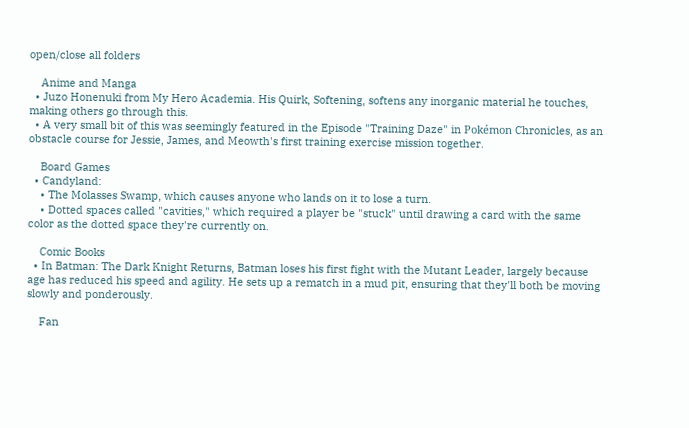open/close all folders

    Anime and Manga
  • Juzo Honenuki from My Hero Academia. His Quirk, Softening, softens any inorganic material he touches, making others go through this.
  • A very small bit of this was seemingly featured in the Episode "Training Daze" in Pokémon Chronicles, as an obstacle course for Jessie, James, and Meowth's first training exercise mission together.

    Board Games
  • Candyland:
    • The Molasses Swamp, which causes anyone who lands on it to lose a turn.
    • Dotted spaces called "cavities," which required a player be "stuck" until drawing a card with the same color as the dotted space they're currently on.

    Comic Books
  • In Batman: The Dark Knight Returns, Batman loses his first fight with the Mutant Leader, largely because age has reduced his speed and agility. He sets up a rematch in a mud pit, ensuring that they'll both be moving slowly and ponderously.

    Fan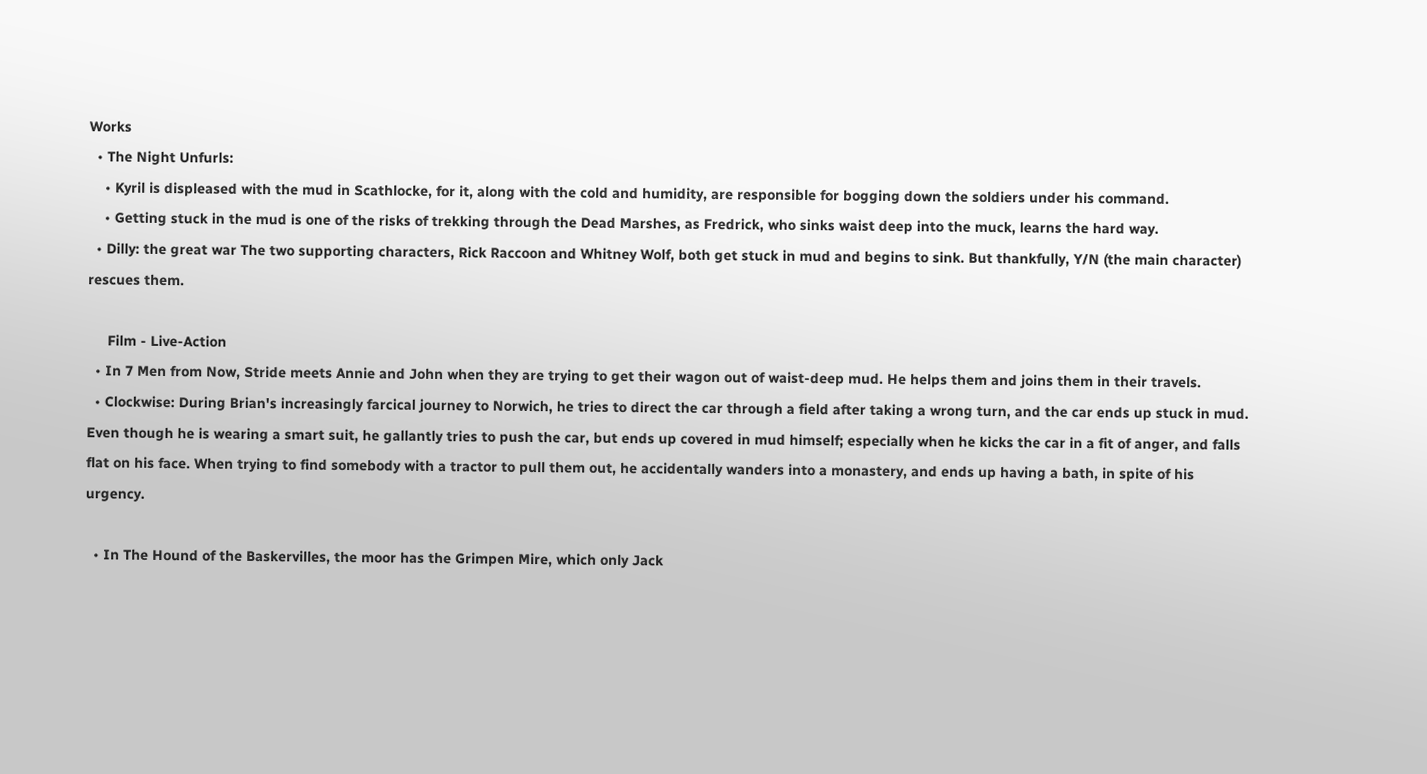Works
  • The Night Unfurls:
    • Kyril is displeased with the mud in Scathlocke, for it, along with the cold and humidity, are responsible for bogging down the soldiers under his command.
    • Getting stuck in the mud is one of the risks of trekking through the Dead Marshes, as Fredrick, who sinks waist deep into the muck, learns the hard way.
  • Dilly: the great war The two supporting characters, Rick Raccoon and Whitney Wolf, both get stuck in mud and begins to sink. But thankfully, Y/N (the main character) rescues them.

     Film - Live-Action
  • In 7 Men from Now, Stride meets Annie and John when they are trying to get their wagon out of waist-deep mud. He helps them and joins them in their travels.
  • Clockwise: During Brian's increasingly farcical journey to Norwich, he tries to direct the car through a field after taking a wrong turn, and the car ends up stuck in mud. Even though he is wearing a smart suit, he gallantly tries to push the car, but ends up covered in mud himself; especially when he kicks the car in a fit of anger, and falls flat on his face. When trying to find somebody with a tractor to pull them out, he accidentally wanders into a monastery, and ends up having a bath, in spite of his urgency.

  • In The Hound of the Baskervilles, the moor has the Grimpen Mire, which only Jack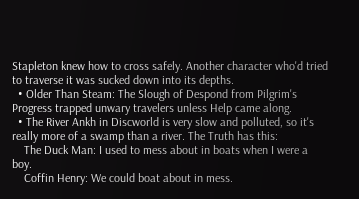Stapleton knew how to cross safely. Another character who'd tried to traverse it was sucked down into its depths.
  • Older Than Steam: The Slough of Despond from Pilgrim's Progress trapped unwary travelers unless Help came along.
  • The River Ankh in Discworld is very slow and polluted, so it's really more of a swamp than a river. The Truth has this:
    The Duck Man: I used to mess about in boats when I were a boy.
    Coffin Henry: We could boat about in mess.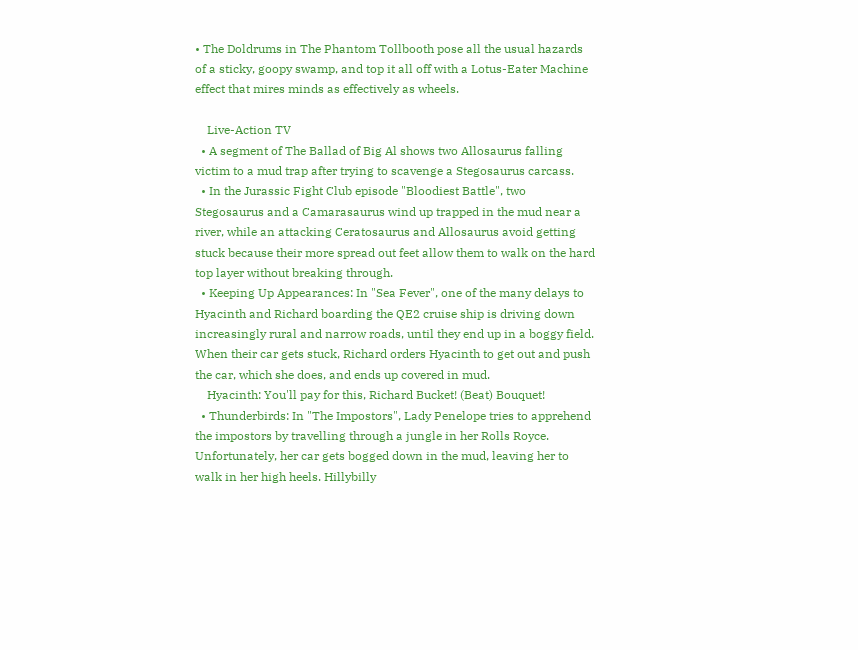• The Doldrums in The Phantom Tollbooth pose all the usual hazards of a sticky, goopy swamp, and top it all off with a Lotus-Eater Machine effect that mires minds as effectively as wheels.

    Live-Action TV
  • A segment of The Ballad of Big Al shows two Allosaurus falling victim to a mud trap after trying to scavenge a Stegosaurus carcass.
  • In the Jurassic Fight Club episode "Bloodiest Battle", two Stegosaurus and a Camarasaurus wind up trapped in the mud near a river, while an attacking Ceratosaurus and Allosaurus avoid getting stuck because their more spread out feet allow them to walk on the hard top layer without breaking through.
  • Keeping Up Appearances: In "Sea Fever", one of the many delays to Hyacinth and Richard boarding the QE2 cruise ship is driving down increasingly rural and narrow roads, until they end up in a boggy field. When their car gets stuck, Richard orders Hyacinth to get out and push the car, which she does, and ends up covered in mud.
    Hyacinth: You'll pay for this, Richard Bucket! (Beat) Bouquet!
  • Thunderbirds: In "The Impostors", Lady Penelope tries to apprehend the impostors by travelling through a jungle in her Rolls Royce. Unfortunately, her car gets bogged down in the mud, leaving her to walk in her high heels. Hillybilly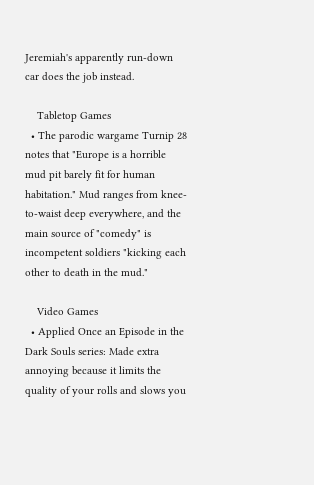Jeremiah's apparently run-down car does the job instead.

    Tabletop Games
  • The parodic wargame Turnip 28 notes that "Europe is a horrible mud pit barely fit for human habitation." Mud ranges from knee-to-waist deep everywhere, and the main source of "comedy" is incompetent soldiers "kicking each other to death in the mud."

    Video Games
  • Applied Once an Episode in the Dark Souls series: Made extra annoying because it limits the quality of your rolls and slows you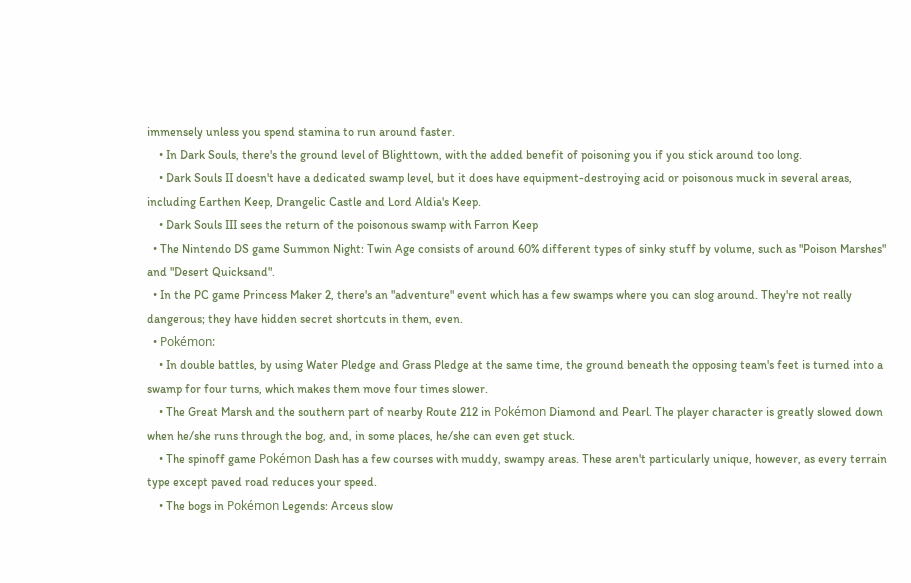immensely unless you spend stamina to run around faster.
    • In Dark Souls, there's the ground level of Blighttown, with the added benefit of poisoning you if you stick around too long.
    • Dark Souls II doesn't have a dedicated swamp level, but it does have equipment-destroying acid or poisonous muck in several areas, including Earthen Keep, Drangelic Castle and Lord Aldia's Keep.
    • Dark Souls III sees the return of the poisonous swamp with Farron Keep
  • The Nintendo DS game Summon Night: Twin Age consists of around 60% different types of sinky stuff by volume, such as "Poison Marshes" and "Desert Quicksand".
  • In the PC game Princess Maker 2, there's an "adventure" event which has a few swamps where you can slog around. They're not really dangerous; they have hidden secret shortcuts in them, even.
  • Pokémon:
    • In double battles, by using Water Pledge and Grass Pledge at the same time, the ground beneath the opposing team's feet is turned into a swamp for four turns, which makes them move four times slower.
    • The Great Marsh and the southern part of nearby Route 212 in Pokémon Diamond and Pearl. The player character is greatly slowed down when he/she runs through the bog, and, in some places, he/she can even get stuck.
    • The spinoff game Pokémon Dash has a few courses with muddy, swampy areas. These aren't particularly unique, however, as every terrain type except paved road reduces your speed.
    • The bogs in Pokémon Legends: Arceus slow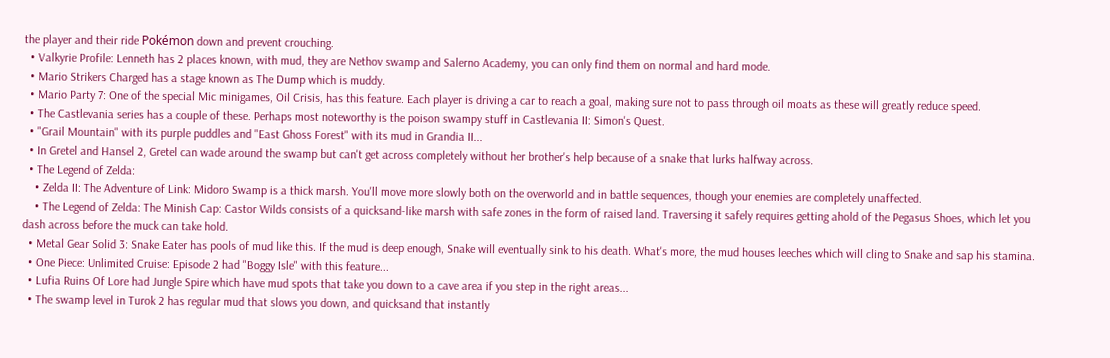the player and their ride Pokémon down and prevent crouching.
  • Valkyrie Profile: Lenneth has 2 places known, with mud, they are Nethov swamp and Salerno Academy, you can only find them on normal and hard mode.
  • Mario Strikers Charged has a stage known as The Dump which is muddy.
  • Mario Party 7: One of the special Mic minigames, Oil Crisis, has this feature. Each player is driving a car to reach a goal, making sure not to pass through oil moats as these will greatly reduce speed.
  • The Castlevania series has a couple of these. Perhaps most noteworthy is the poison swampy stuff in Castlevania II: Simon's Quest.
  • "Grail Mountain" with its purple puddles and "East Ghoss Forest" with its mud in Grandia II...
  • In Gretel and Hansel 2, Gretel can wade around the swamp but can't get across completely without her brother's help because of a snake that lurks halfway across.
  • The Legend of Zelda:
    • Zelda II: The Adventure of Link: Midoro Swamp is a thick marsh. You'll move more slowly both on the overworld and in battle sequences, though your enemies are completely unaffected.
    • The Legend of Zelda: The Minish Cap: Castor Wilds consists of a quicksand-like marsh with safe zones in the form of raised land. Traversing it safely requires getting ahold of the Pegasus Shoes, which let you dash across before the muck can take hold.
  • Metal Gear Solid 3: Snake Eater has pools of mud like this. If the mud is deep enough, Snake will eventually sink to his death. What's more, the mud houses leeches which will cling to Snake and sap his stamina.
  • One Piece: Unlimited Cruise: Episode 2 had "Boggy Isle" with this feature...
  • Lufia Ruins Of Lore had Jungle Spire which have mud spots that take you down to a cave area if you step in the right areas...
  • The swamp level in Turok 2 has regular mud that slows you down, and quicksand that instantly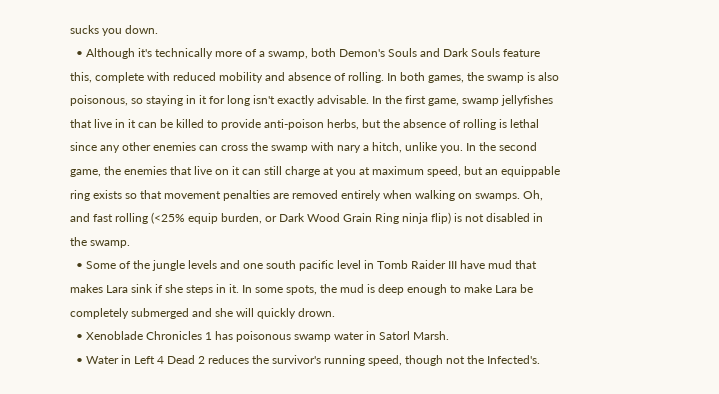sucks you down.
  • Although it's technically more of a swamp, both Demon's Souls and Dark Souls feature this, complete with reduced mobility and absence of rolling. In both games, the swamp is also poisonous, so staying in it for long isn't exactly advisable. In the first game, swamp jellyfishes that live in it can be killed to provide anti-poison herbs, but the absence of rolling is lethal since any other enemies can cross the swamp with nary a hitch, unlike you. In the second game, the enemies that live on it can still charge at you at maximum speed, but an equippable ring exists so that movement penalties are removed entirely when walking on swamps. Oh, and fast rolling (<25% equip burden, or Dark Wood Grain Ring ninja flip) is not disabled in the swamp.
  • Some of the jungle levels and one south pacific level in Tomb Raider III have mud that makes Lara sink if she steps in it. In some spots, the mud is deep enough to make Lara be completely submerged and she will quickly drown.
  • Xenoblade Chronicles 1 has poisonous swamp water in Satorl Marsh.
  • Water in Left 4 Dead 2 reduces the survivor's running speed, though not the Infected's.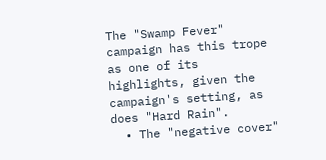The "Swamp Fever" campaign has this trope as one of its highlights, given the campaign's setting, as does "Hard Rain".
  • The "negative cover"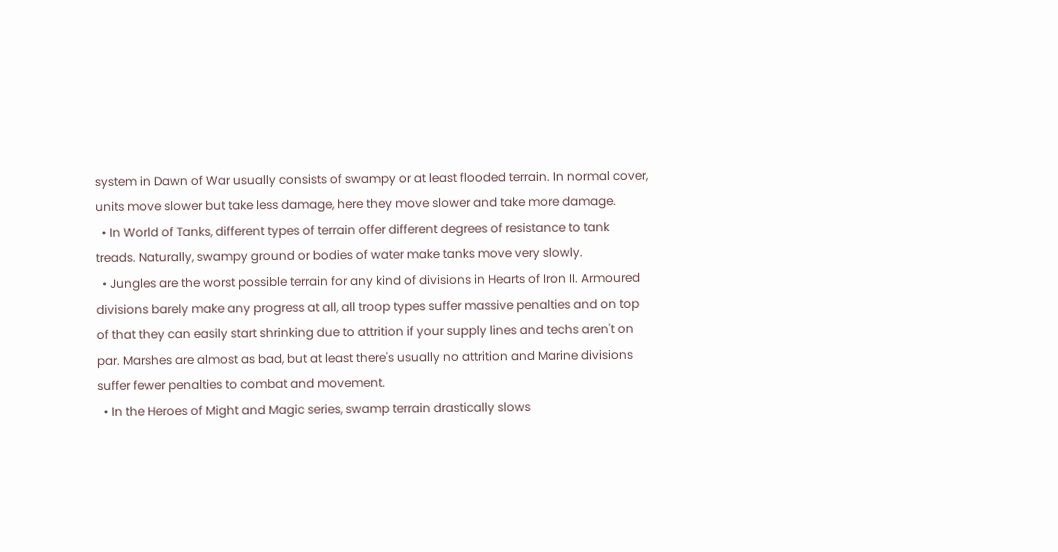system in Dawn of War usually consists of swampy or at least flooded terrain. In normal cover, units move slower but take less damage, here they move slower and take more damage.
  • In World of Tanks, different types of terrain offer different degrees of resistance to tank treads. Naturally, swampy ground or bodies of water make tanks move very slowly.
  • Jungles are the worst possible terrain for any kind of divisions in Hearts of Iron II. Armoured divisions barely make any progress at all, all troop types suffer massive penalties and on top of that they can easily start shrinking due to attrition if your supply lines and techs aren't on par. Marshes are almost as bad, but at least there's usually no attrition and Marine divisions suffer fewer penalties to combat and movement.
  • In the Heroes of Might and Magic series, swamp terrain drastically slows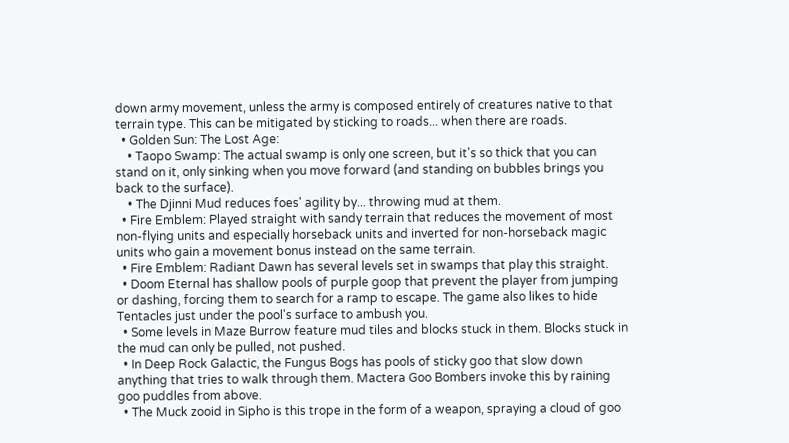down army movement, unless the army is composed entirely of creatures native to that terrain type. This can be mitigated by sticking to roads... when there are roads.
  • Golden Sun: The Lost Age:
    • Taopo Swamp: The actual swamp is only one screen, but it's so thick that you can stand on it, only sinking when you move forward (and standing on bubbles brings you back to the surface).
    • The Djinni Mud reduces foes' agility by... throwing mud at them.
  • Fire Emblem: Played straight with sandy terrain that reduces the movement of most non-flying units and especially horseback units and inverted for non-horseback magic units who gain a movement bonus instead on the same terrain.
  • Fire Emblem: Radiant Dawn has several levels set in swamps that play this straight.
  • Doom Eternal has shallow pools of purple goop that prevent the player from jumping or dashing, forcing them to search for a ramp to escape. The game also likes to hide Tentacles just under the pool's surface to ambush you.
  • Some levels in Maze Burrow feature mud tiles and blocks stuck in them. Blocks stuck in the mud can only be pulled, not pushed.
  • In Deep Rock Galactic, the Fungus Bogs has pools of sticky goo that slow down anything that tries to walk through them. Mactera Goo Bombers invoke this by raining goo puddles from above.
  • The Muck zooid in Sipho is this trope in the form of a weapon, spraying a cloud of goo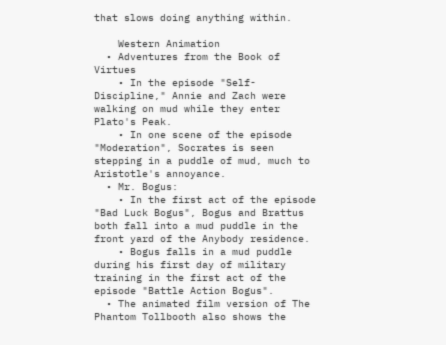that slows doing anything within.

    Western Animation
  • Adventures from the Book of Virtues
    • In the episode "Self-Discipline," Annie and Zach were walking on mud while they enter Plato's Peak.
    • In one scene of the episode "Moderation", Socrates is seen stepping in a puddle of mud, much to Aristotle's annoyance.
  • Mr. Bogus:
    • In the first act of the episode "Bad Luck Bogus", Bogus and Brattus both fall into a mud puddle in the front yard of the Anybody residence.
    • Bogus falls in a mud puddle during his first day of military training in the first act of the episode "Battle Action Bogus".
  • The animated film version of The Phantom Tollbooth also shows the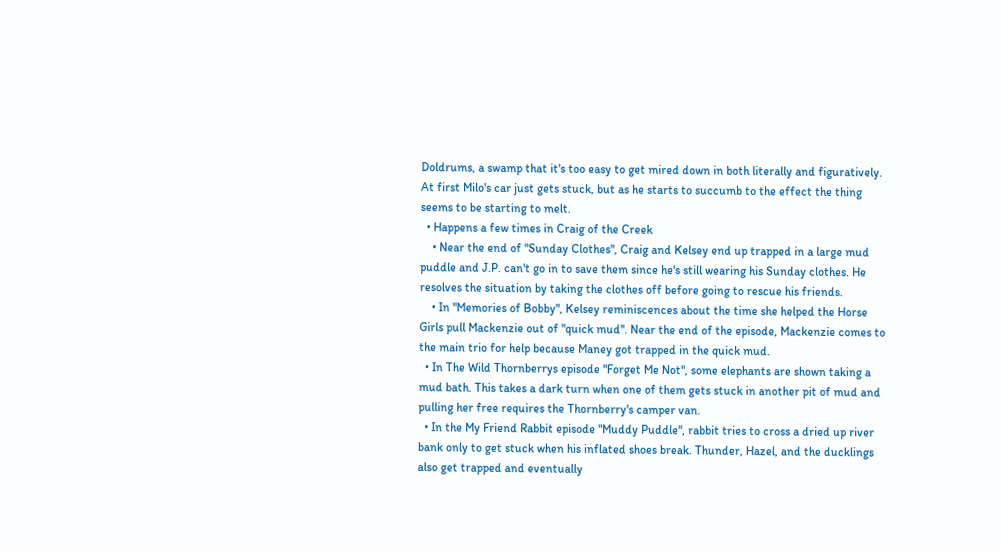Doldrums, a swamp that it's too easy to get mired down in both literally and figuratively. At first Milo's car just gets stuck, but as he starts to succumb to the effect the thing seems to be starting to melt.
  • Happens a few times in Craig of the Creek
    • Near the end of "Sunday Clothes", Craig and Kelsey end up trapped in a large mud puddle and J.P. can't go in to save them since he's still wearing his Sunday clothes. He resolves the situation by taking the clothes off before going to rescue his friends.
    • In "Memories of Bobby", Kelsey reminiscences about the time she helped the Horse Girls pull Mackenzie out of "quick mud". Near the end of the episode, Mackenzie comes to the main trio for help because Maney got trapped in the quick mud.
  • In The Wild Thornberrys episode "Forget Me Not", some elephants are shown taking a mud bath. This takes a dark turn when one of them gets stuck in another pit of mud and pulling her free requires the Thornberry's camper van.
  • In the My Friend Rabbit episode "Muddy Puddle", rabbit tries to cross a dried up river bank only to get stuck when his inflated shoes break. Thunder, Hazel, and the ducklings also get trapped and eventually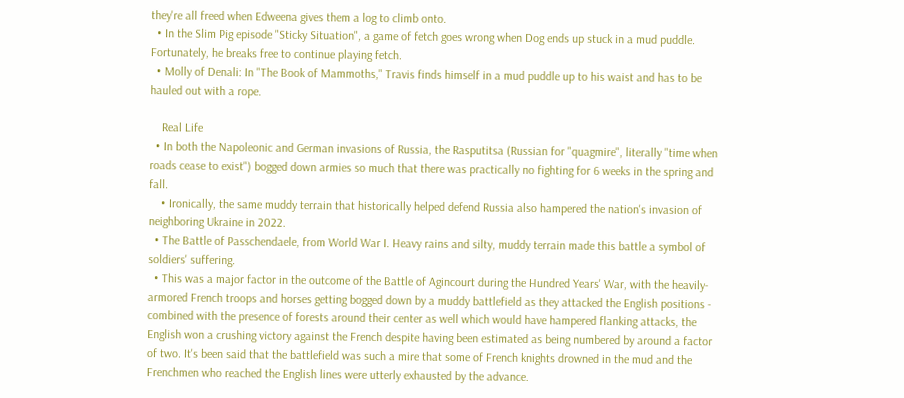they're all freed when Edweena gives them a log to climb onto.
  • In the Slim Pig episode "Sticky Situation", a game of fetch goes wrong when Dog ends up stuck in a mud puddle. Fortunately, he breaks free to continue playing fetch.
  • Molly of Denali: In "The Book of Mammoths," Travis finds himself in a mud puddle up to his waist and has to be hauled out with a rope.

    Real Life
  • In both the Napoleonic and German invasions of Russia, the Rasputitsa (Russian for "quagmire", literally "time when roads cease to exist") bogged down armies so much that there was practically no fighting for 6 weeks in the spring and fall.
    • Ironically, the same muddy terrain that historically helped defend Russia also hampered the nation's invasion of neighboring Ukraine in 2022.
  • The Battle of Passchendaele, from World War I. Heavy rains and silty, muddy terrain made this battle a symbol of soldiers' suffering.
  • This was a major factor in the outcome of the Battle of Agincourt during the Hundred Years' War, with the heavily-armored French troops and horses getting bogged down by a muddy battlefield as they attacked the English positions - combined with the presence of forests around their center as well which would have hampered flanking attacks, the English won a crushing victory against the French despite having been estimated as being numbered by around a factor of two. It's been said that the battlefield was such a mire that some of French knights drowned in the mud and the Frenchmen who reached the English lines were utterly exhausted by the advance.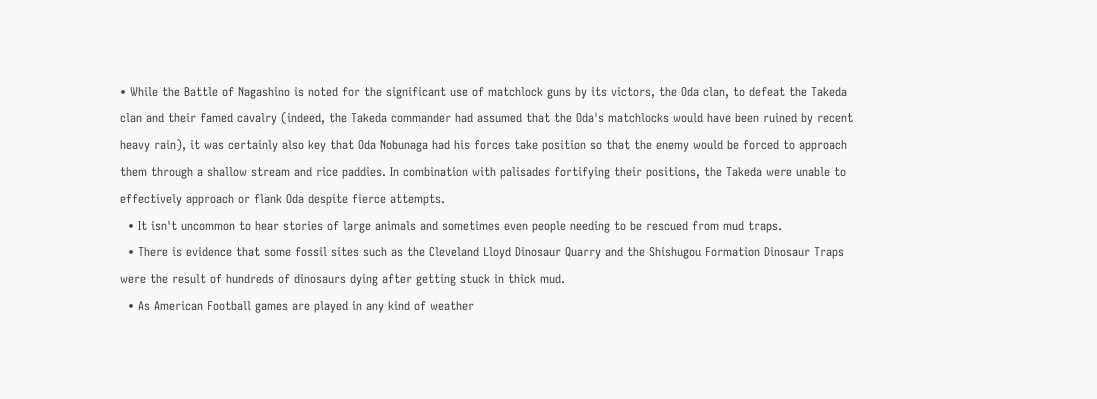• While the Battle of Nagashino is noted for the significant use of matchlock guns by its victors, the Oda clan, to defeat the Takeda clan and their famed cavalry (indeed, the Takeda commander had assumed that the Oda's matchlocks would have been ruined by recent heavy rain), it was certainly also key that Oda Nobunaga had his forces take position so that the enemy would be forced to approach them through a shallow stream and rice paddies. In combination with palisades fortifying their positions, the Takeda were unable to effectively approach or flank Oda despite fierce attempts.
  • It isn't uncommon to hear stories of large animals and sometimes even people needing to be rescued from mud traps.
  • There is evidence that some fossil sites such as the Cleveland Lloyd Dinosaur Quarry and the Shishugou Formation Dinosaur Traps were the result of hundreds of dinosaurs dying after getting stuck in thick mud.
  • As American Football games are played in any kind of weather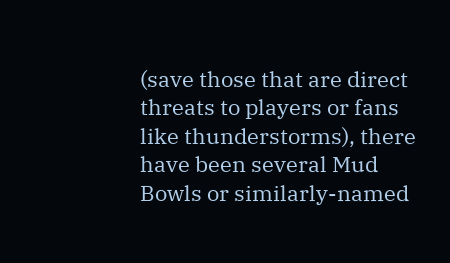(save those that are direct threats to players or fans like thunderstorms), there have been several Mud Bowls or similarly-named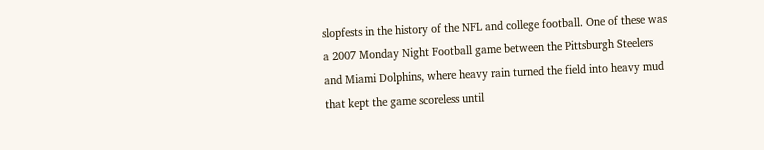slopfests in the history of the NFL and college football. One of these was a 2007 Monday Night Football game between the Pittsburgh Steelers and Miami Dolphins, where heavy rain turned the field into heavy mud that kept the game scoreless until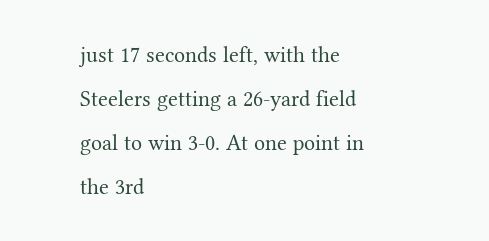just 17 seconds left, with the Steelers getting a 26-yard field goal to win 3-0. At one point in the 3rd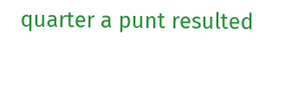quarter a punt resulted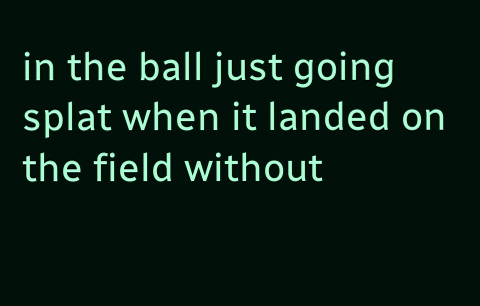in the ball just going splat when it landed on the field without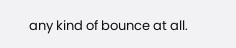any kind of bounce at all.